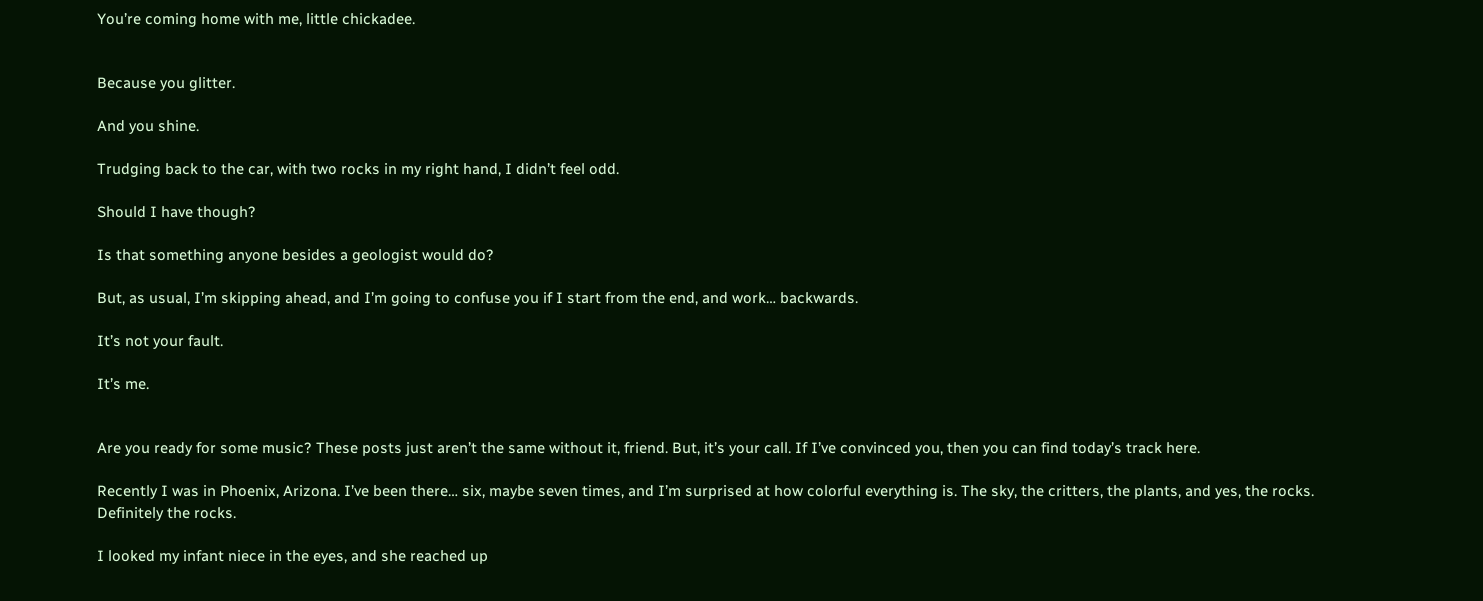You’re coming home with me, little chickadee.


Because you glitter.

And you shine.

Trudging back to the car, with two rocks in my right hand, I didn’t feel odd.

Should I have though?

Is that something anyone besides a geologist would do?

But, as usual, I’m skipping ahead, and I’m going to confuse you if I start from the end, and work… backwards.

It’s not your fault.

It’s me.


Are you ready for some music? These posts just aren’t the same without it, friend. But, it’s your call. If I’ve convinced you, then you can find today’s track here.

Recently I was in Phoenix, Arizona. I’ve been there… six, maybe seven times, and I’m surprised at how colorful everything is. The sky, the critters, the plants, and yes, the rocks. Definitely the rocks.

I looked my infant niece in the eyes, and she reached up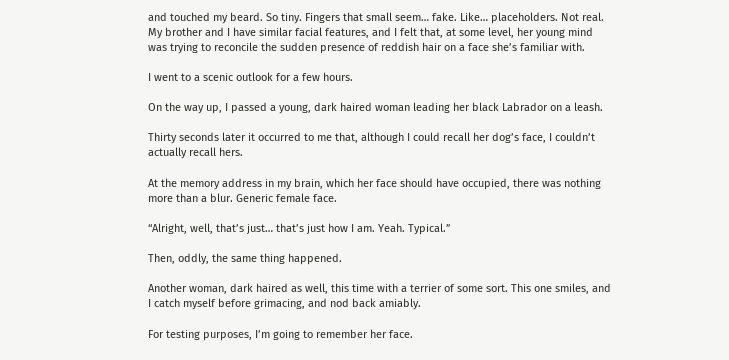and touched my beard. So tiny. Fingers that small seem… fake. Like… placeholders. Not real. My brother and I have similar facial features, and I felt that, at some level, her young mind was trying to reconcile the sudden presence of reddish hair on a face she’s familiar with.

I went to a scenic outlook for a few hours.

On the way up, I passed a young, dark haired woman leading her black Labrador on a leash.

Thirty seconds later it occurred to me that, although I could recall her dog’s face, I couldn’t actually recall hers.

At the memory address in my brain, which her face should have occupied, there was nothing more than a blur. Generic female face.

“Alright, well, that’s just… that’s just how I am. Yeah. Typical.”

Then, oddly, the same thing happened.

Another woman, dark haired as well, this time with a terrier of some sort. This one smiles, and I catch myself before grimacing, and nod back amiably.

For testing purposes, I’m going to remember her face.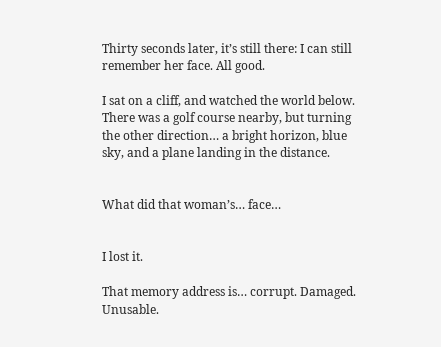Thirty seconds later, it’s still there: I can still remember her face. All good.

I sat on a cliff, and watched the world below. There was a golf course nearby, but turning the other direction… a bright horizon, blue sky, and a plane landing in the distance.


What did that woman’s… face…


I lost it.

That memory address is… corrupt. Damaged. Unusable.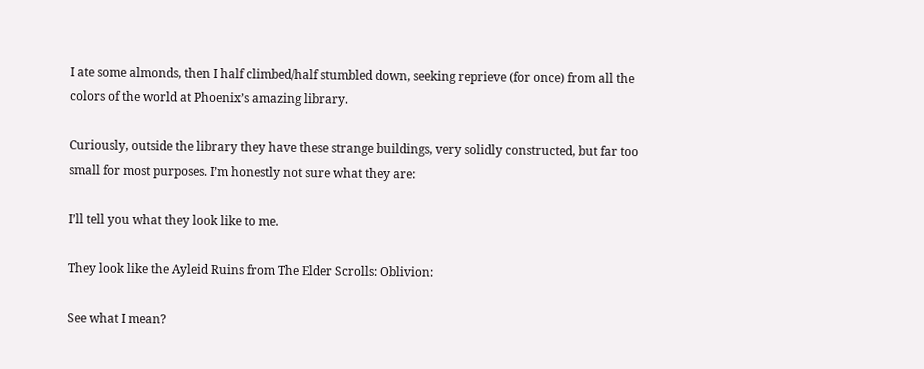I ate some almonds, then I half climbed/half stumbled down, seeking reprieve (for once) from all the colors of the world at Phoenix’s amazing library.

Curiously, outside the library they have these strange buildings, very solidly constructed, but far too small for most purposes. I’m honestly not sure what they are:

I’ll tell you what they look like to me.

They look like the Ayleid Ruins from The Elder Scrolls: Oblivion:

See what I mean?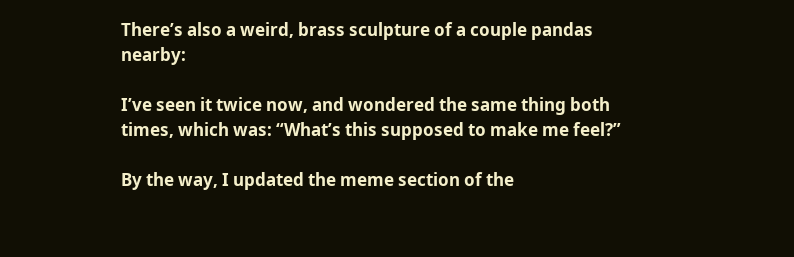There’s also a weird, brass sculpture of a couple pandas nearby:

I’ve seen it twice now, and wondered the same thing both times, which was: “What’s this supposed to make me feel?”

By the way, I updated the meme section of the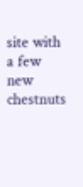site with a few new chestnuts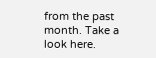from the past month. Take a look here.